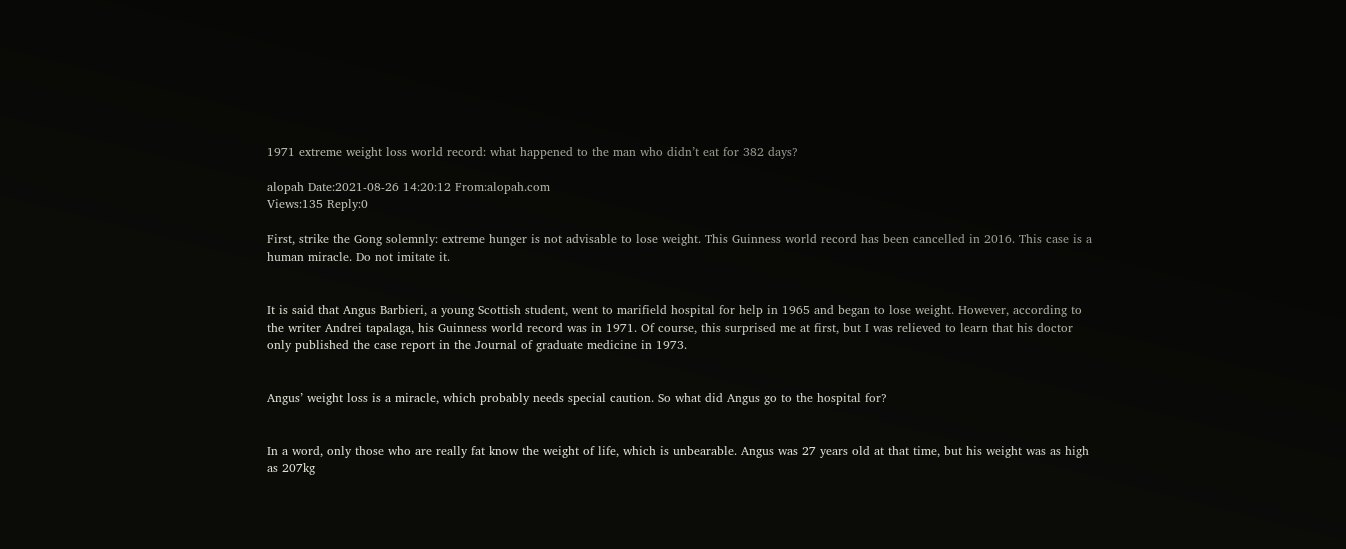1971 extreme weight loss world record: what happened to the man who didn’t eat for 382 days?

alopah Date:2021-08-26 14:20:12 From:alopah.com
Views:135 Reply:0

First, strike the Gong solemnly: extreme hunger is not advisable to lose weight. This Guinness world record has been cancelled in 2016. This case is a human miracle. Do not imitate it.


It is said that Angus Barbieri, a young Scottish student, went to marifield hospital for help in 1965 and began to lose weight. However, according to the writer Andrei tapalaga, his Guinness world record was in 1971. Of course, this surprised me at first, but I was relieved to learn that his doctor only published the case report in the Journal of graduate medicine in 1973.


Angus’ weight loss is a miracle, which probably needs special caution. So what did Angus go to the hospital for?


In a word, only those who are really fat know the weight of life, which is unbearable. Angus was 27 years old at that time, but his weight was as high as 207kg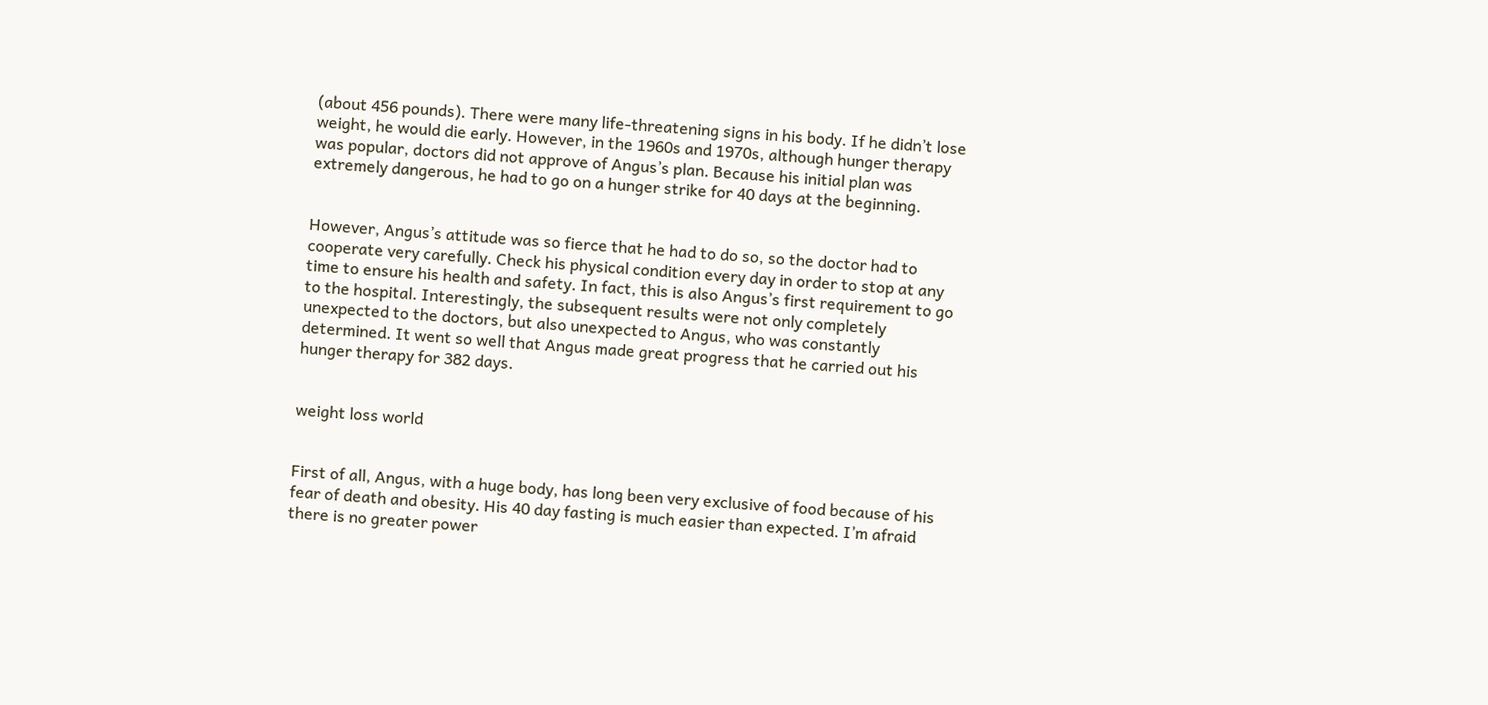(about 456 pounds). There were many life-threatening signs in his body. If he didn’t lose weight, he would die early. However, in the 1960s and 1970s, although hunger therapy was popular, doctors did not approve of Angus’s plan. Because his initial plan was extremely dangerous, he had to go on a hunger strike for 40 days at the beginning.


However, Angus’s attitude was so fierce that he had to do so, so the doctor had to cooperate very carefully. Check his physical condition every day in order to stop at any time to ensure his health and safety. In fact, this is also Angus’s first requirement to go to the hospital. Interestingly, the subsequent results were not only completely unexpected to the doctors, but also unexpected to Angus, who was constantly determined. It went so well that Angus made great progress that he carried out his hunger therapy for 382 days.


weight loss world


First of all, Angus, with a huge body, has long been very exclusive of food because of his fear of death and obesity. His 40 day fasting is much easier than expected. I’m afraid there is no greater power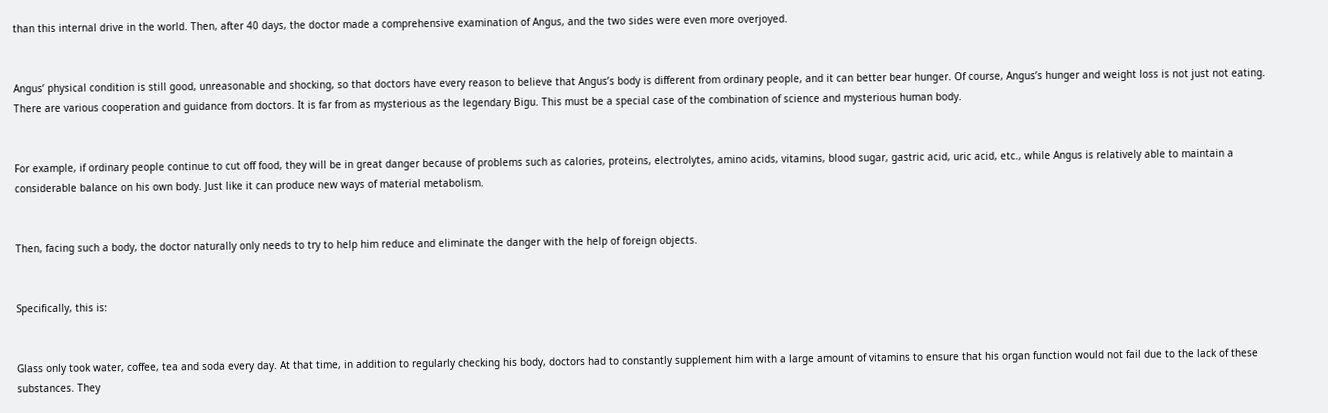than this internal drive in the world. Then, after 40 days, the doctor made a comprehensive examination of Angus, and the two sides were even more overjoyed.


Angus’ physical condition is still good, unreasonable and shocking, so that doctors have every reason to believe that Angus’s body is different from ordinary people, and it can better bear hunger. Of course, Angus’s hunger and weight loss is not just not eating. There are various cooperation and guidance from doctors. It is far from as mysterious as the legendary Bigu. This must be a special case of the combination of science and mysterious human body.


For example, if ordinary people continue to cut off food, they will be in great danger because of problems such as calories, proteins, electrolytes, amino acids, vitamins, blood sugar, gastric acid, uric acid, etc., while Angus is relatively able to maintain a considerable balance on his own body. Just like it can produce new ways of material metabolism.


Then, facing such a body, the doctor naturally only needs to try to help him reduce and eliminate the danger with the help of foreign objects.


Specifically, this is:


Glass only took water, coffee, tea and soda every day. At that time, in addition to regularly checking his body, doctors had to constantly supplement him with a large amount of vitamins to ensure that his organ function would not fail due to the lack of these substances. They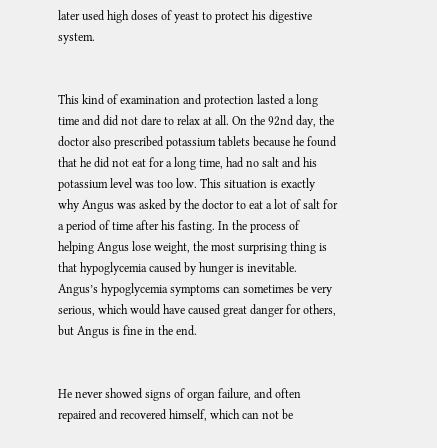later used high doses of yeast to protect his digestive system.


This kind of examination and protection lasted a long time and did not dare to relax at all. On the 92nd day, the doctor also prescribed potassium tablets because he found that he did not eat for a long time, had no salt and his potassium level was too low. This situation is exactly why Angus was asked by the doctor to eat a lot of salt for a period of time after his fasting. In the process of helping Angus lose weight, the most surprising thing is that hypoglycemia caused by hunger is inevitable. Angus’s hypoglycemia symptoms can sometimes be very serious, which would have caused great danger for others, but Angus is fine in the end.


He never showed signs of organ failure, and often repaired and recovered himself, which can not be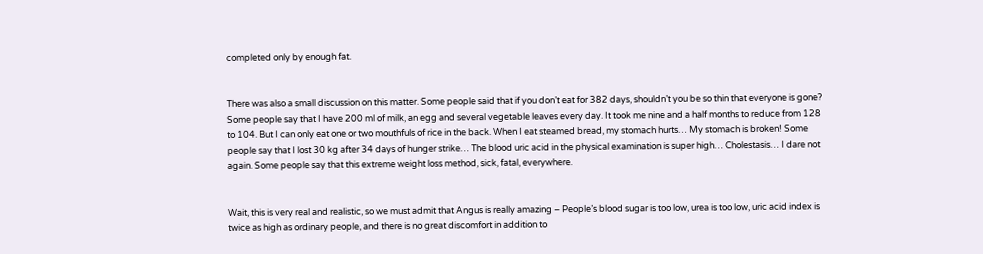completed only by enough fat.


There was also a small discussion on this matter. Some people said that if you don’t eat for 382 days, shouldn’t you be so thin that everyone is gone? Some people say that I have 200 ml of milk, an egg and several vegetable leaves every day. It took me nine and a half months to reduce from 128 to 104. But I can only eat one or two mouthfuls of rice in the back. When I eat steamed bread, my stomach hurts… My stomach is broken! Some people say that I lost 30 kg after 34 days of hunger strike… The blood uric acid in the physical examination is super high… Cholestasis… I dare not again. Some people say that this extreme weight loss method, sick, fatal, everywhere.


Wait, this is very real and realistic, so we must admit that Angus is really amazing – People’s blood sugar is too low, urea is too low, uric acid index is twice as high as ordinary people, and there is no great discomfort in addition to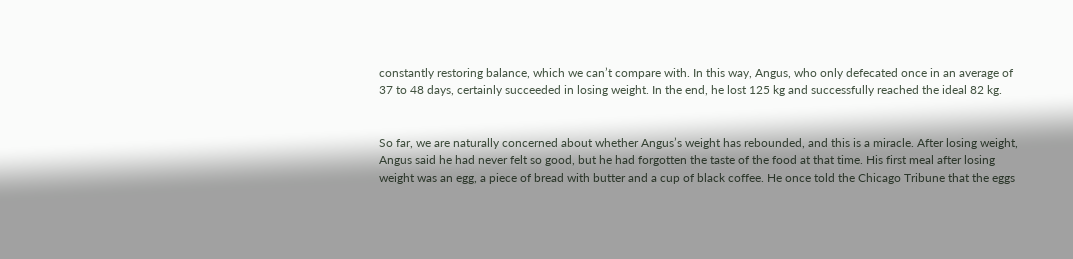constantly restoring balance, which we can’t compare with. In this way, Angus, who only defecated once in an average of 37 to 48 days, certainly succeeded in losing weight. In the end, he lost 125 kg and successfully reached the ideal 82 kg.


So far, we are naturally concerned about whether Angus’s weight has rebounded, and this is a miracle. After losing weight, Angus said he had never felt so good, but he had forgotten the taste of the food at that time. His first meal after losing weight was an egg, a piece of bread with butter and a cup of black coffee. He once told the Chicago Tribune that the eggs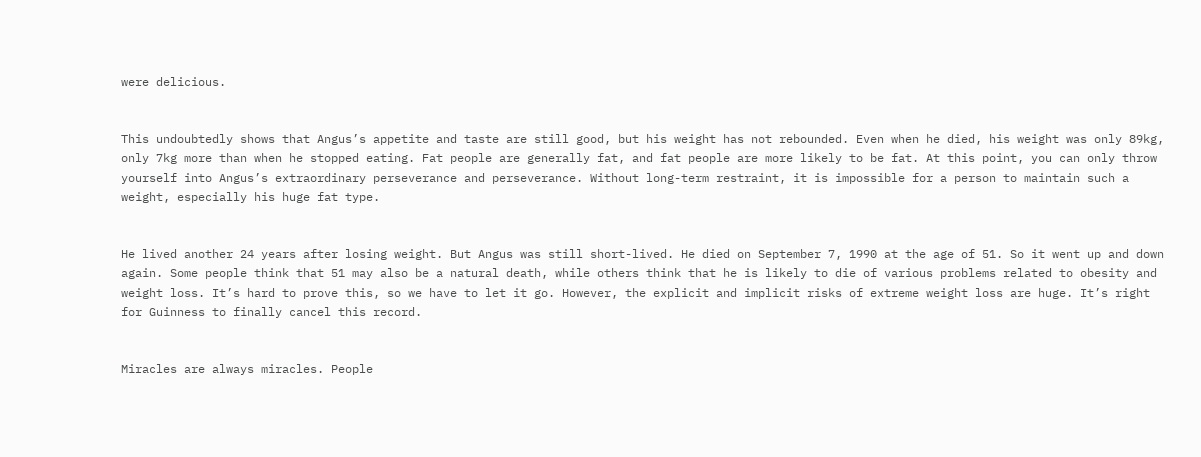were delicious.


This undoubtedly shows that Angus’s appetite and taste are still good, but his weight has not rebounded. Even when he died, his weight was only 89kg, only 7kg more than when he stopped eating. Fat people are generally fat, and fat people are more likely to be fat. At this point, you can only throw yourself into Angus’s extraordinary perseverance and perseverance. Without long-term restraint, it is impossible for a person to maintain such a weight, especially his huge fat type.


He lived another 24 years after losing weight. But Angus was still short-lived. He died on September 7, 1990 at the age of 51. So it went up and down again. Some people think that 51 may also be a natural death, while others think that he is likely to die of various problems related to obesity and weight loss. It’s hard to prove this, so we have to let it go. However, the explicit and implicit risks of extreme weight loss are huge. It’s right for Guinness to finally cancel this record.


Miracles are always miracles. People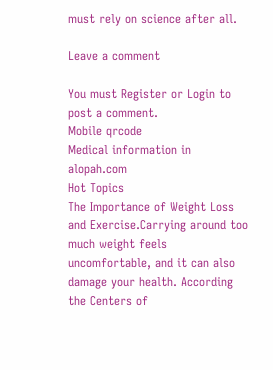must rely on science after all.

Leave a comment

You must Register or Login to post a comment.
Mobile qrcode
Medical information in alopah.com
Hot Topics
The Importance of Weight Loss and Exercise.Carrying around too much weight feels uncomfortable, and it can also damage your health. According the Centers of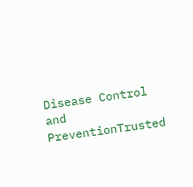Disease Control and PreventionTrusted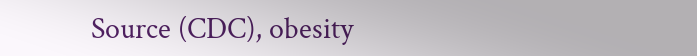Source (CDC), obesity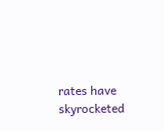rates have skyrocketed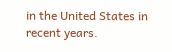in the United States in recent years.